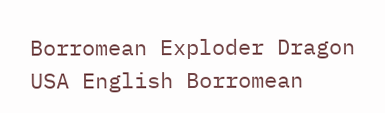Borromean Exploder Dragon
USA English Borromean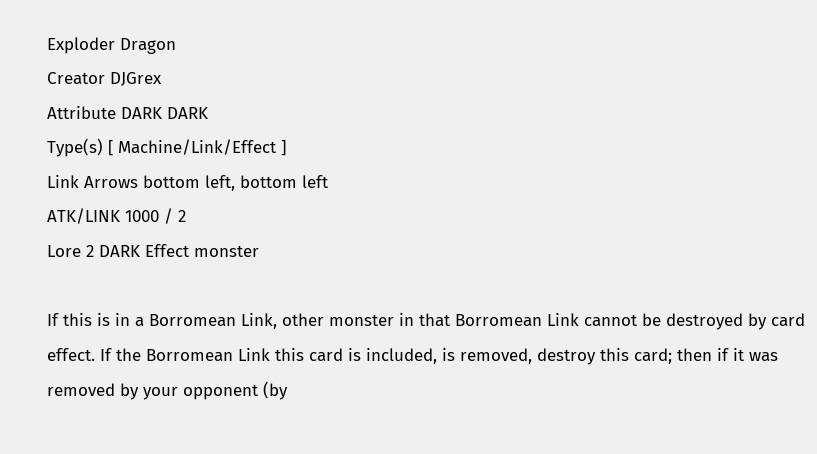Exploder Dragon
Creator DJGrex
Attribute DARK DARK
Type(s) [ Machine/Link/Effect ]
Link Arrows bottom left, bottom left
ATK/LINK 1000 / 2
Lore 2 DARK Effect monster

If this is in a Borromean Link, other monster in that Borromean Link cannot be destroyed by card effect. If the Borromean Link this card is included, is removed, destroy this card; then if it was removed by your opponent (by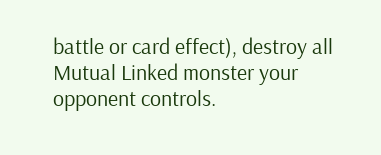battle or card effect), destroy all Mutual Linked monster your opponent controls.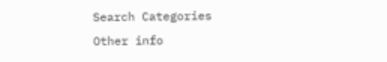Search Categories
Other info